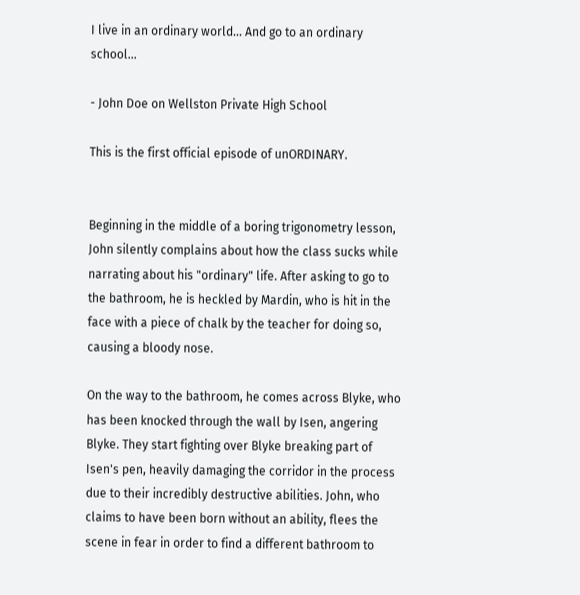I live in an ordinary world... And go to an ordinary school...

- John Doe on Wellston Private High School

This is the first official episode of unORDINARY.


Beginning in the middle of a boring trigonometry lesson, John silently complains about how the class sucks while narrating about his "ordinary" life. After asking to go to the bathroom, he is heckled by Mardin, who is hit in the face with a piece of chalk by the teacher for doing so, causing a bloody nose.

On the way to the bathroom, he comes across Blyke, who has been knocked through the wall by Isen, angering Blyke. They start fighting over Blyke breaking part of Isen's pen, heavily damaging the corridor in the process due to their incredibly destructive abilities. John, who claims to have been born without an ability, flees the scene in fear in order to find a different bathroom to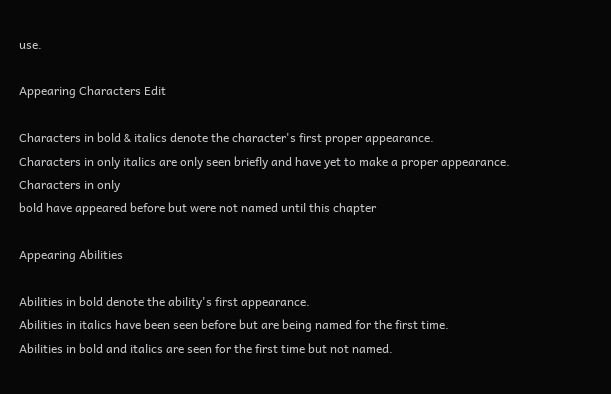use.

Appearing Characters Edit

Characters in bold & italics denote the character's first proper appearance.
Characters in only italics are only seen briefly and have yet to make a proper appearance.
Characters in only
bold have appeared before but were not named until this chapter

Appearing Abilities

Abilities in bold denote the ability's first appearance.
Abilities in italics have been seen before but are being named for the first time.
Abilities in bold and italics are seen for the first time but not named.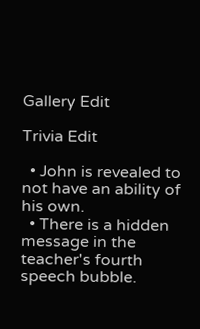Gallery Edit

Trivia Edit

  • John is revealed to not have an ability of his own.
  • There is a hidden message in the teacher's fourth speech bubble.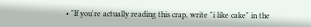• "If you're actually reading this crap, write "i like cake" in the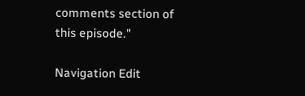comments section of this episode."

Navigation Edit